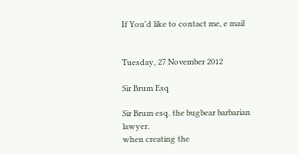If You'd like to contact me, e mail


Tuesday, 27 November 2012

Sir Brum Esq

Sir Brum esq. the bugbear barbarian lawyer.
when creating the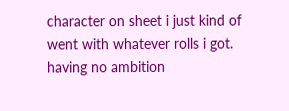character on sheet i just kind of went with whatever rolls i got. having no ambition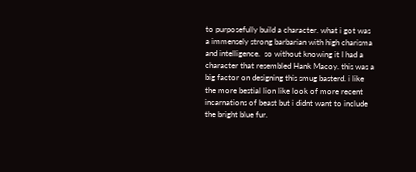to purposefully build a character. what i got was a immensely strong barbarian with high charisma and intelligence.  so without knowing it I had a character that resembled Hank Macoy. this was a big factor on designing this smug basterd. i like the more bestial lion like look of more recent incarnations of beast but i didnt want to include the bright blue fur.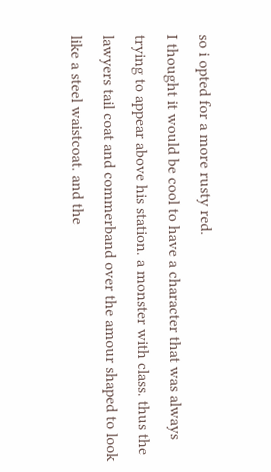so i opted for a more rusty red.
I thought it would be cool to have a character that was always trying to appear above his station. a monster with class. thus the lawyers tail coat and commerband over the amour shaped to look like a steel waistcoat. and the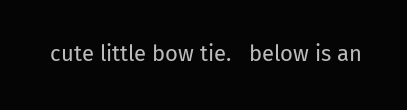cute little bow tie.   below is an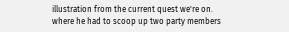illustration from the current quest we're on. where he had to scoop up two party members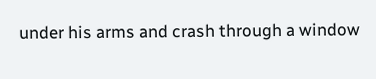under his arms and crash through a window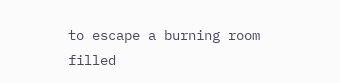to escape a burning room filled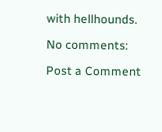with hellhounds.

No comments:

Post a Comment